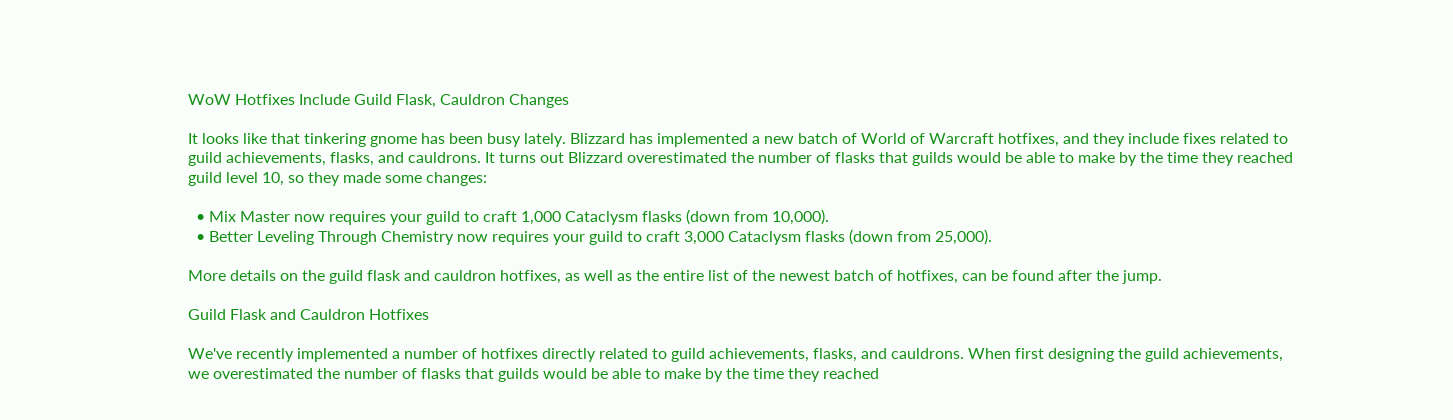WoW Hotfixes Include Guild Flask, Cauldron Changes

It looks like that tinkering gnome has been busy lately. Blizzard has implemented a new batch of World of Warcraft hotfixes, and they include fixes related to guild achievements, flasks, and cauldrons. It turns out Blizzard overestimated the number of flasks that guilds would be able to make by the time they reached guild level 10, so they made some changes:

  • Mix Master now requires your guild to craft 1,000 Cataclysm flasks (down from 10,000).
  • Better Leveling Through Chemistry now requires your guild to craft 3,000 Cataclysm flasks (down from 25,000).

More details on the guild flask and cauldron hotfixes, as well as the entire list of the newest batch of hotfixes, can be found after the jump.

Guild Flask and Cauldron Hotfixes

We've recently implemented a number of hotfixes directly related to guild achievements, flasks, and cauldrons. When first designing the guild achievements, we overestimated the number of flasks that guilds would be able to make by the time they reached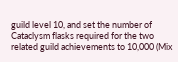guild level 10, and set the number of Cataclysm flasks required for the two related guild achievements to 10,000 (Mix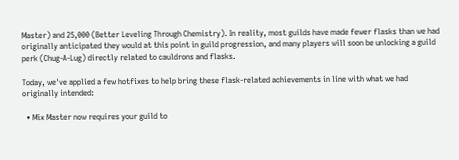Master) and 25,000 (Better Leveling Through Chemistry). In reality, most guilds have made fewer flasks than we had originally anticipated they would at this point in guild progression, and many players will soon be unlocking a guild perk (Chug-A-Lug) directly related to cauldrons and flasks.

Today, we've applied a few hotfixes to help bring these flask-related achievements in line with what we had originally intended:

  • Mix Master now requires your guild to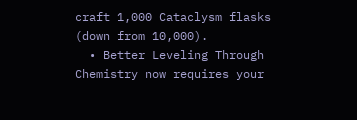craft 1,000 Cataclysm flasks (down from 10,000).
  • Better Leveling Through Chemistry now requires your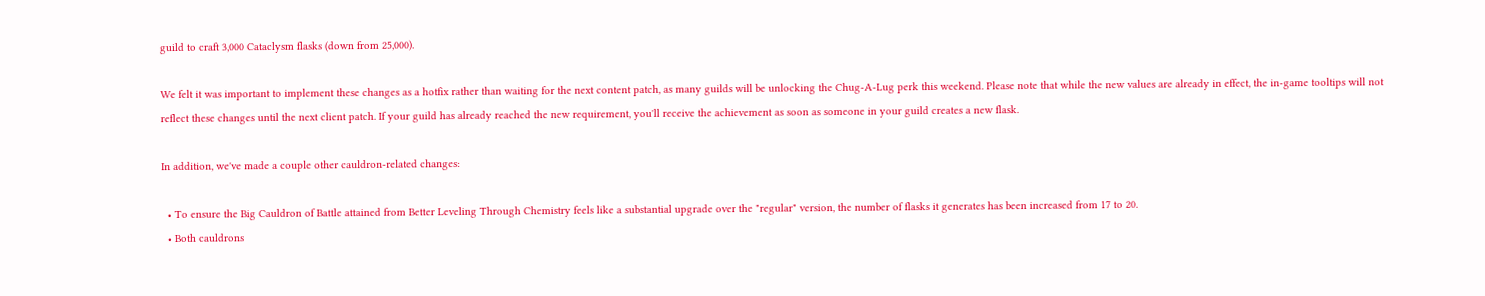guild to craft 3,000 Cataclysm flasks (down from 25,000).

We felt it was important to implement these changes as a hotfix rather than waiting for the next content patch, as many guilds will be unlocking the Chug-A-Lug perk this weekend. Please note that while the new values are already in effect, the in-game tooltips will not reflect these changes until the next client patch. If your guild has already reached the new requirement, you'll receive the achievement as soon as someone in your guild creates a new flask.

In addition, we've made a couple other cauldron-related changes:

  • To ensure the Big Cauldron of Battle attained from Better Leveling Through Chemistry feels like a substantial upgrade over the "regular" version, the number of flasks it generates has been increased from 17 to 20.
  • Both cauldrons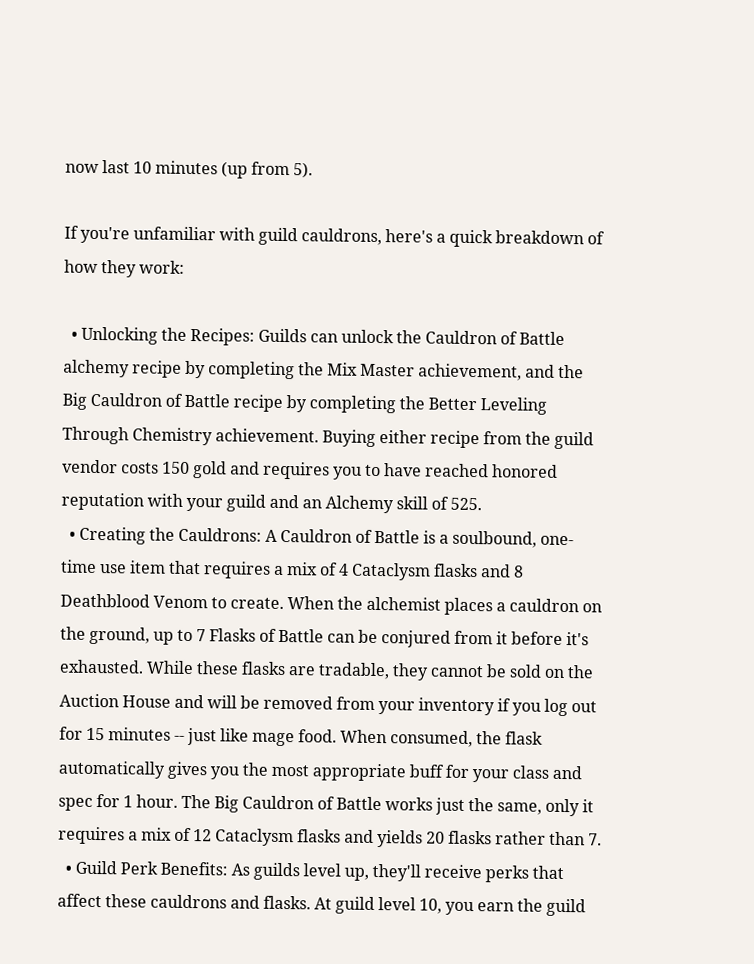now last 10 minutes (up from 5).

If you're unfamiliar with guild cauldrons, here's a quick breakdown of how they work:

  • Unlocking the Recipes: Guilds can unlock the Cauldron of Battle alchemy recipe by completing the Mix Master achievement, and the Big Cauldron of Battle recipe by completing the Better Leveling Through Chemistry achievement. Buying either recipe from the guild vendor costs 150 gold and requires you to have reached honored reputation with your guild and an Alchemy skill of 525.
  • Creating the Cauldrons: A Cauldron of Battle is a soulbound, one-time use item that requires a mix of 4 Cataclysm flasks and 8 Deathblood Venom to create. When the alchemist places a cauldron on the ground, up to 7 Flasks of Battle can be conjured from it before it's exhausted. While these flasks are tradable, they cannot be sold on the Auction House and will be removed from your inventory if you log out for 15 minutes -- just like mage food. When consumed, the flask automatically gives you the most appropriate buff for your class and spec for 1 hour. The Big Cauldron of Battle works just the same, only it requires a mix of 12 Cataclysm flasks and yields 20 flasks rather than 7.
  • Guild Perk Benefits: As guilds level up, they'll receive perks that affect these cauldrons and flasks. At guild level 10, you earn the guild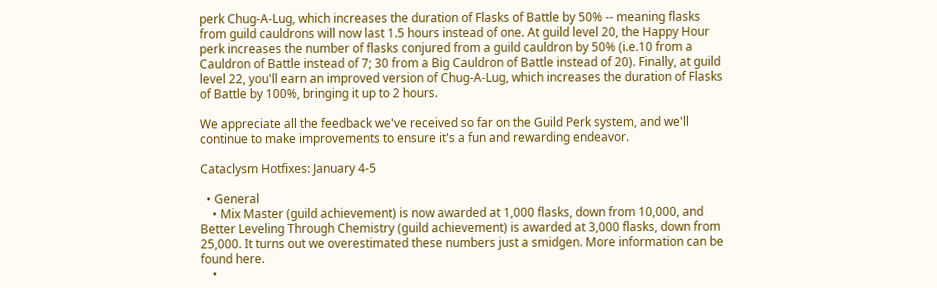perk Chug-A-Lug, which increases the duration of Flasks of Battle by 50% -- meaning flasks from guild cauldrons will now last 1.5 hours instead of one. At guild level 20, the Happy Hour perk increases the number of flasks conjured from a guild cauldron by 50% (i.e.10 from a Cauldron of Battle instead of 7; 30 from a Big Cauldron of Battle instead of 20). Finally, at guild level 22, you'll earn an improved version of Chug-A-Lug, which increases the duration of Flasks of Battle by 100%, bringing it up to 2 hours.

We appreciate all the feedback we've received so far on the Guild Perk system, and we'll continue to make improvements to ensure it's a fun and rewarding endeavor.

Cataclysm Hotfixes: January 4-5

  • General
    • Mix Master (guild achievement) is now awarded at 1,000 flasks, down from 10,000, and Better Leveling Through Chemistry (guild achievement) is awarded at 3,000 flasks, down from 25,000. It turns out we overestimated these numbers just a smidgen. More information can be found here.
    •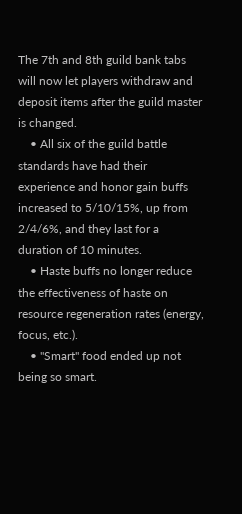The 7th and 8th guild bank tabs will now let players withdraw and deposit items after the guild master is changed.
    • All six of the guild battle standards have had their experience and honor gain buffs increased to 5/10/15%, up from 2/4/6%, and they last for a duration of 10 minutes.
    • Haste buffs no longer reduce the effectiveness of haste on resource regeneration rates (energy, focus, etc.).
    • "Smart" food ended up not being so smart.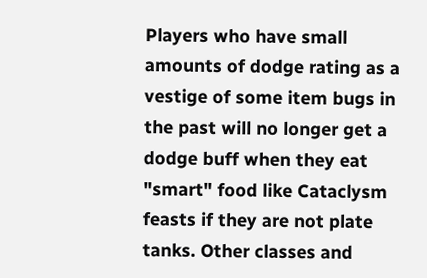Players who have small amounts of dodge rating as a vestige of some item bugs in the past will no longer get a dodge buff when they eat "smart" food like Cataclysm feasts if they are not plate tanks. Other classes and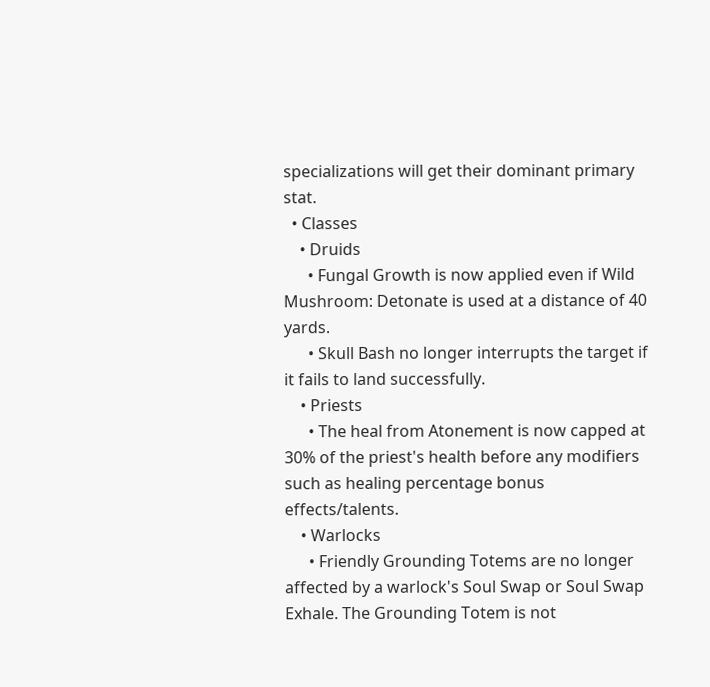specializations will get their dominant primary stat.
  • Classes
    • Druids
      • Fungal Growth is now applied even if Wild Mushroom: Detonate is used at a distance of 40 yards.
      • Skull Bash no longer interrupts the target if it fails to land successfully.
    • Priests
      • The heal from Atonement is now capped at 30% of the priest's health before any modifiers such as healing percentage bonus effects/talents.
    • Warlocks
      • Friendly Grounding Totems are no longer affected by a warlock's Soul Swap or Soul Swap Exhale. The Grounding Totem is not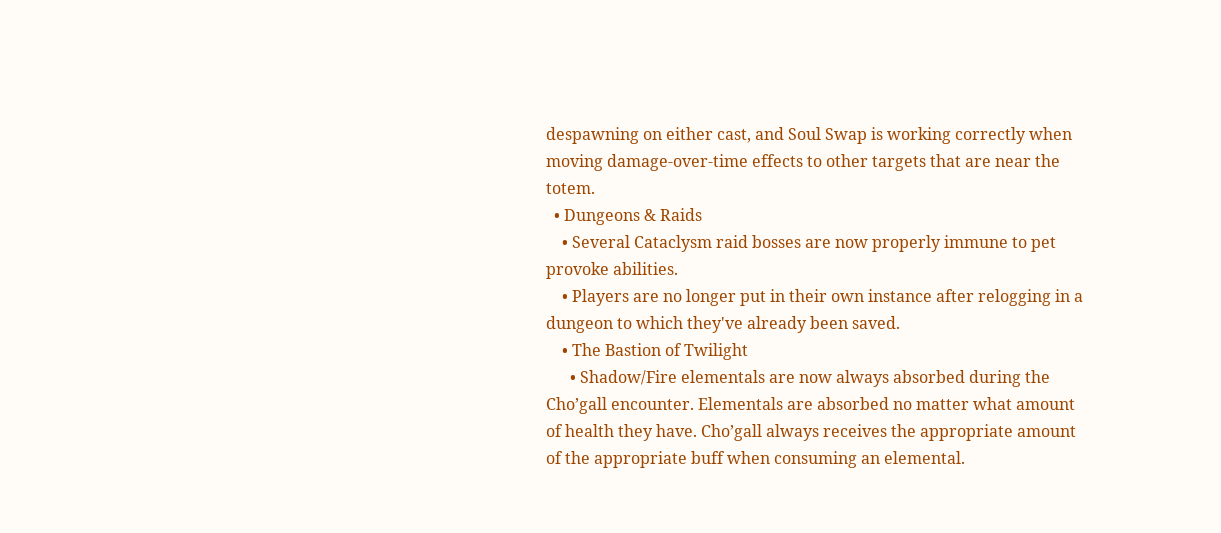despawning on either cast, and Soul Swap is working correctly when moving damage-over-time effects to other targets that are near the totem.
  • Dungeons & Raids
    • Several Cataclysm raid bosses are now properly immune to pet provoke abilities.
    • Players are no longer put in their own instance after relogging in a dungeon to which they've already been saved.
    • The Bastion of Twilight
      • Shadow/Fire elementals are now always absorbed during the Cho’gall encounter. Elementals are absorbed no matter what amount of health they have. Cho’gall always receives the appropriate amount of the appropriate buff when consuming an elemental.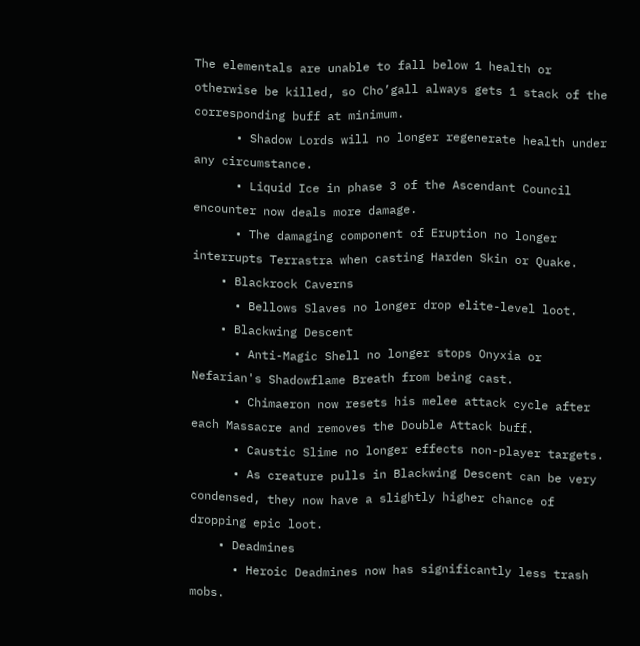The elementals are unable to fall below 1 health or otherwise be killed, so Cho’gall always gets 1 stack of the corresponding buff at minimum.
      • Shadow Lords will no longer regenerate health under any circumstance.
      • Liquid Ice in phase 3 of the Ascendant Council encounter now deals more damage.
      • The damaging component of Eruption no longer interrupts Terrastra when casting Harden Skin or Quake.
    • Blackrock Caverns
      • Bellows Slaves no longer drop elite-level loot.
    • Blackwing Descent
      • Anti-Magic Shell no longer stops Onyxia or Nefarian's Shadowflame Breath from being cast.
      • Chimaeron now resets his melee attack cycle after each Massacre and removes the Double Attack buff.
      • Caustic Slime no longer effects non-player targets.
      • As creature pulls in Blackwing Descent can be very condensed, they now have a slightly higher chance of dropping epic loot.
    • Deadmines
      • Heroic Deadmines now has significantly less trash mobs.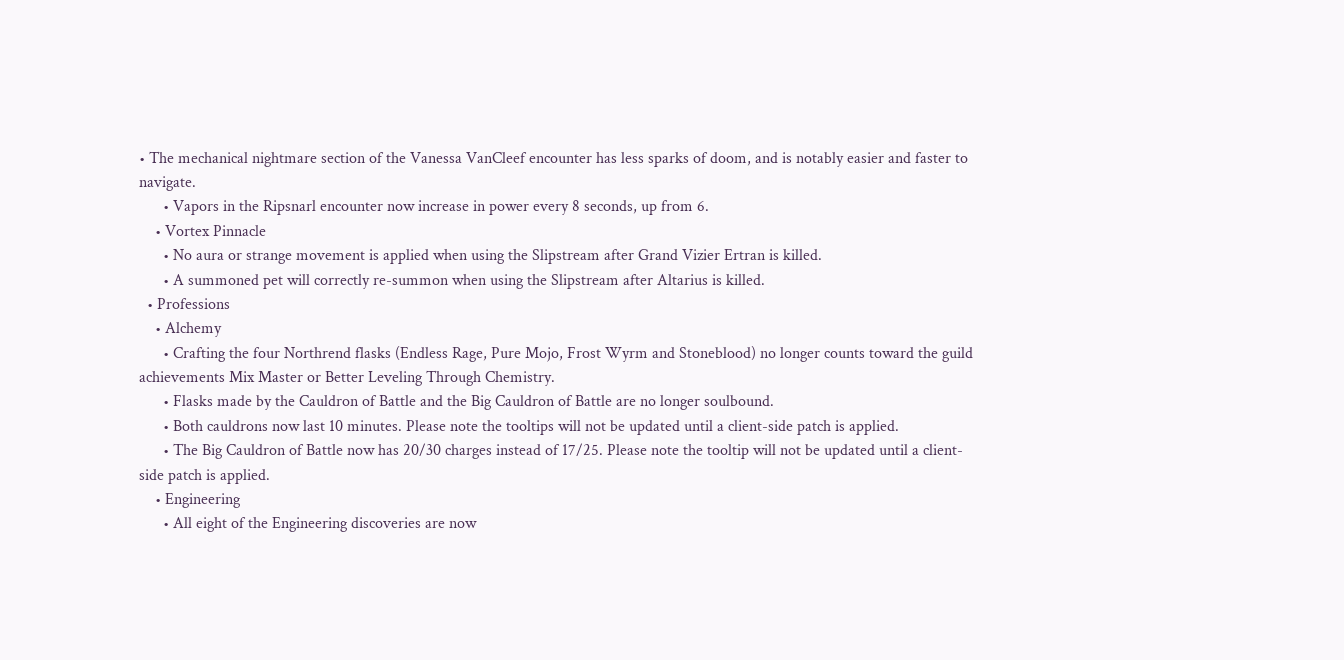• The mechanical nightmare section of the Vanessa VanCleef encounter has less sparks of doom, and is notably easier and faster to navigate.
      • Vapors in the Ripsnarl encounter now increase in power every 8 seconds, up from 6.
    • Vortex Pinnacle
      • No aura or strange movement is applied when using the Slipstream after Grand Vizier Ertran is killed.
      • A summoned pet will correctly re-summon when using the Slipstream after Altarius is killed.
  • Professions
    • Alchemy
      • Crafting the four Northrend flasks (Endless Rage, Pure Mojo, Frost Wyrm and Stoneblood) no longer counts toward the guild achievements Mix Master or Better Leveling Through Chemistry.
      • Flasks made by the Cauldron of Battle and the Big Cauldron of Battle are no longer soulbound.
      • Both cauldrons now last 10 minutes. Please note the tooltips will not be updated until a client-side patch is applied.
      • The Big Cauldron of Battle now has 20/30 charges instead of 17/25. Please note the tooltip will not be updated until a client-side patch is applied.
    • Engineering
      • All eight of the Engineering discoveries are now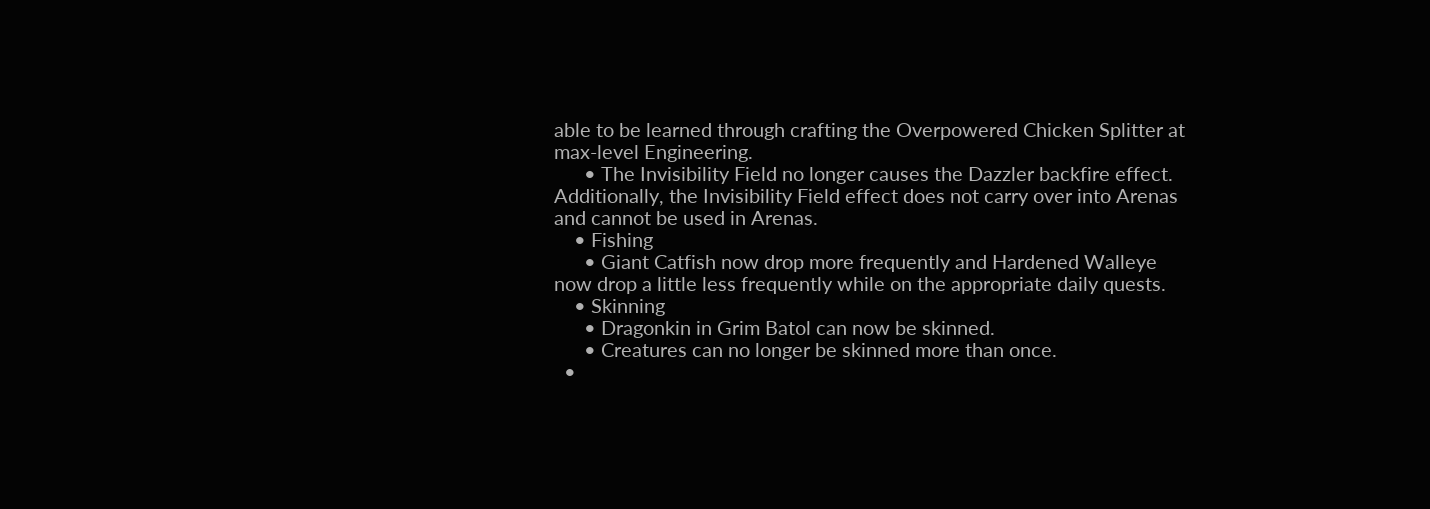able to be learned through crafting the Overpowered Chicken Splitter at max-level Engineering.
      • The Invisibility Field no longer causes the Dazzler backfire effect. Additionally, the Invisibility Field effect does not carry over into Arenas and cannot be used in Arenas.
    • Fishing
      • Giant Catfish now drop more frequently and Hardened Walleye now drop a little less frequently while on the appropriate daily quests.
    • Skinning
      • Dragonkin in Grim Batol can now be skinned.
      • Creatures can no longer be skinned more than once.
  •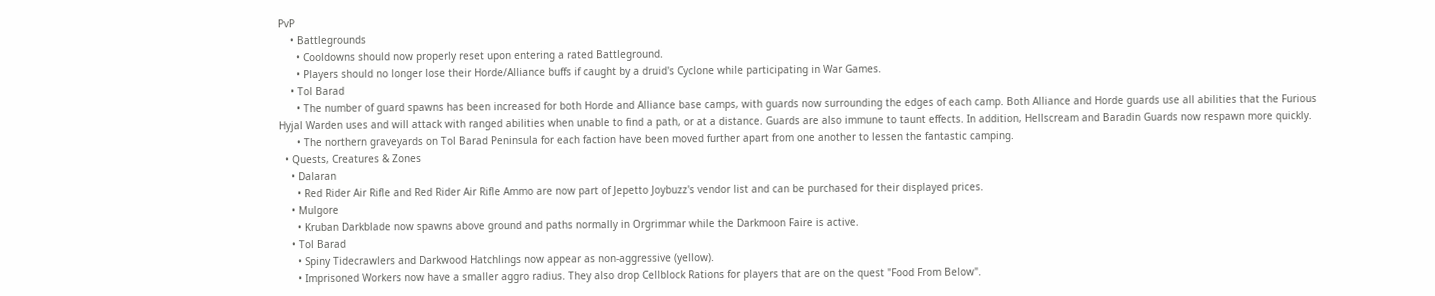PvP
    • Battlegrounds
      • Cooldowns should now properly reset upon entering a rated Battleground.
      • Players should no longer lose their Horde/Alliance buffs if caught by a druid's Cyclone while participating in War Games.
    • Tol Barad
      • The number of guard spawns has been increased for both Horde and Alliance base camps, with guards now surrounding the edges of each camp. Both Alliance and Horde guards use all abilities that the Furious Hyjal Warden uses and will attack with ranged abilities when unable to find a path, or at a distance. Guards are also immune to taunt effects. In addition, Hellscream and Baradin Guards now respawn more quickly.
      • The northern graveyards on Tol Barad Peninsula for each faction have been moved further apart from one another to lessen the fantastic camping.
  • Quests, Creatures & Zones
    • Dalaran
      • Red Rider Air Rifle and Red Rider Air Rifle Ammo are now part of Jepetto Joybuzz's vendor list and can be purchased for their displayed prices.
    • Mulgore
      • Kruban Darkblade now spawns above ground and paths normally in Orgrimmar while the Darkmoon Faire is active.
    • Tol Barad
      • Spiny Tidecrawlers and Darkwood Hatchlings now appear as non-aggressive (yellow).
      • Imprisoned Workers now have a smaller aggro radius. They also drop Cellblock Rations for players that are on the quest "Food From Below".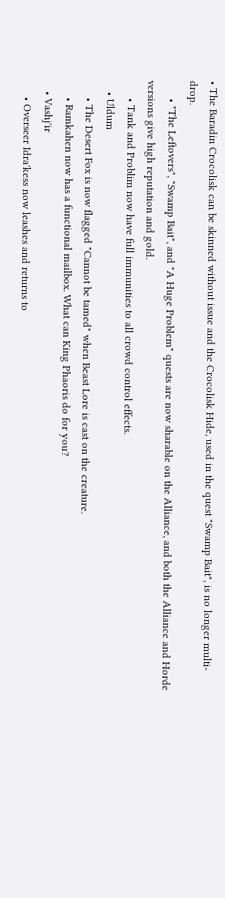• The Baradin Crocolisk can be skinned without issue and the Crocolisk Hide, used in the quest "Swamp Bait", is no longer multi-drop.
      • "The Leftovers", "Swamp Bait", and "A Huge Problem" quests are now sharable on the Alliance, and both the Alliance and Horde versions give high reputation and gold.
      • Tank and Problim now have full immunities to all crowd control effects.
    • Uldum
      • The Desert Fox is now flagged "Cannot be tamed" when Beast Lore is cast on the creature.
      • Ramkahen now has a functional mailbox. What can King Phaoris do for you?
    • Vashj'ir
      • Overseer Idra'kess now leashes and returns to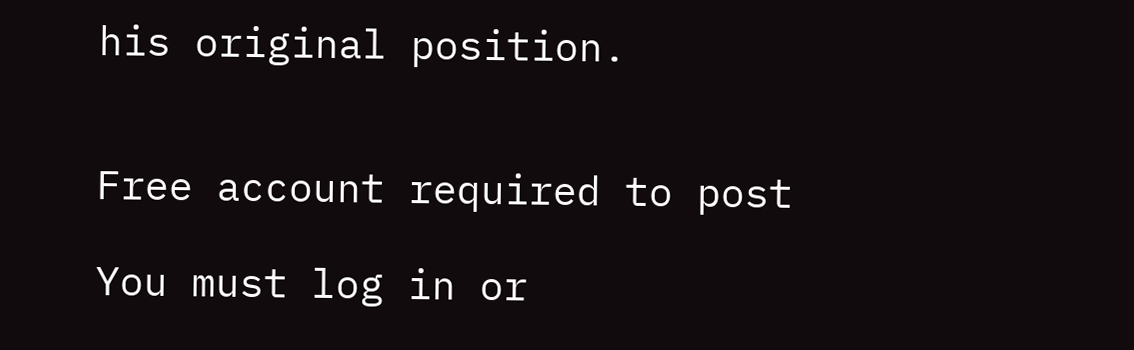his original position.


Free account required to post

You must log in or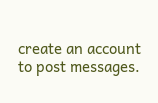create an account to post messages.